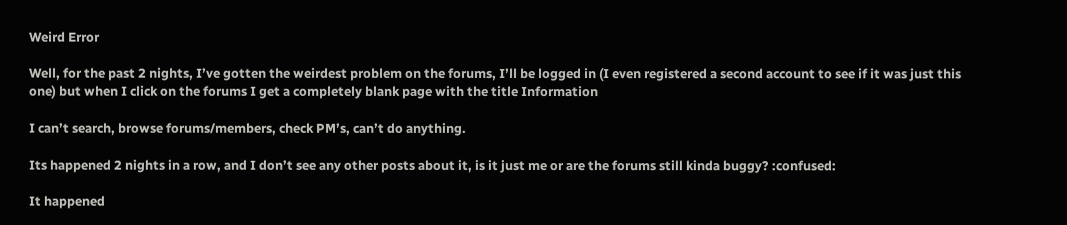Weird Error

Well, for the past 2 nights, I’ve gotten the weirdest problem on the forums, I’ll be logged in (I even registered a second account to see if it was just this one) but when I click on the forums I get a completely blank page with the title Information

I can’t search, browse forums/members, check PM’s, can’t do anything.

Its happened 2 nights in a row, and I don’t see any other posts about it, is it just me or are the forums still kinda buggy? :confused:

It happened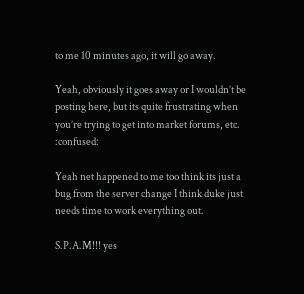to me 10 minutes ago, it will go away.

Yeah, obviously it goes away or I wouldn’t be posting here, but its quite frustrating when you’re trying to get into market forums, etc. :confused:

Yeah net happened to me too think its just a bug from the server change I think duke just needs time to work everything out.

S.P.A.M!!! yes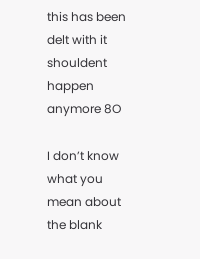this has been delt with it shouldent happen anymore 8O

I don’t know what you mean about the blank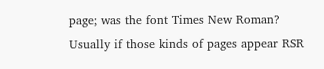page; was the font Times New Roman? Usually if those kinds of pages appear RSR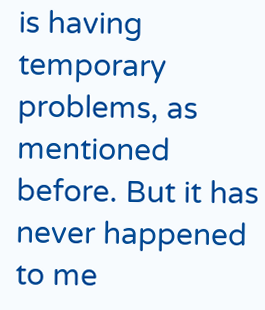is having temporary problems, as mentioned before. But it has never happened to me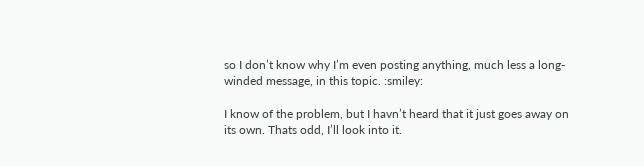so I don’t know why I’m even posting anything, much less a long-winded message, in this topic. :smiley:

I know of the problem, but I havn’t heard that it just goes away on its own. Thats odd, I’ll look into it.